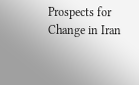Prospects for Change in Iran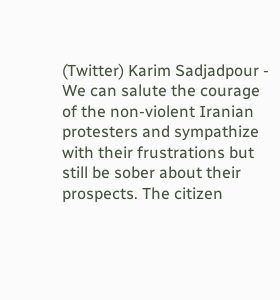(Twitter) Karim Sadjadpour - We can salute the courage of the non-violent Iranian protesters and sympathize with their frustrations but still be sober about their prospects. The citizen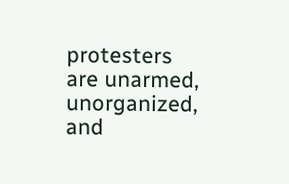protesters are unarmed, unorganized, and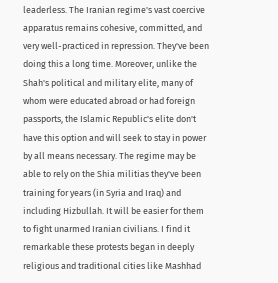leaderless. The Iranian regime's vast coercive apparatus remains cohesive, committed, and very well-practiced in repression. They've been doing this a long time. Moreover, unlike the Shah's political and military elite, many of whom were educated abroad or had foreign passports, the Islamic Republic's elite don't have this option and will seek to stay in power by all means necessary. The regime may be able to rely on the Shia militias they've been training for years (in Syria and Iraq) and including Hizbullah. It will be easier for them to fight unarmed Iranian civilians. I find it remarkable these protests began in deeply religious and traditional cities like Mashhad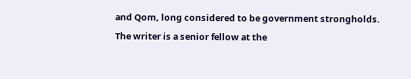and Qom, long considered to be government strongholds. The writer is a senior fellow at the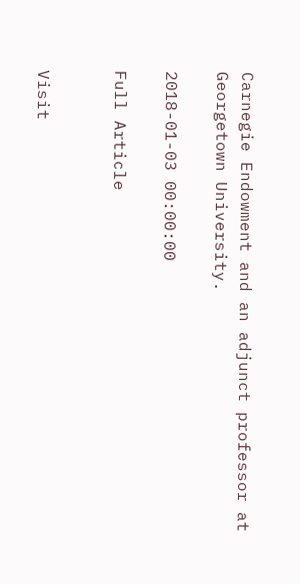Carnegie Endowment and an adjunct professor at Georgetown University.

2018-01-03 00:00:00

Full Article


Visit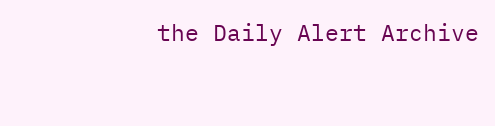the Daily Alert Archive